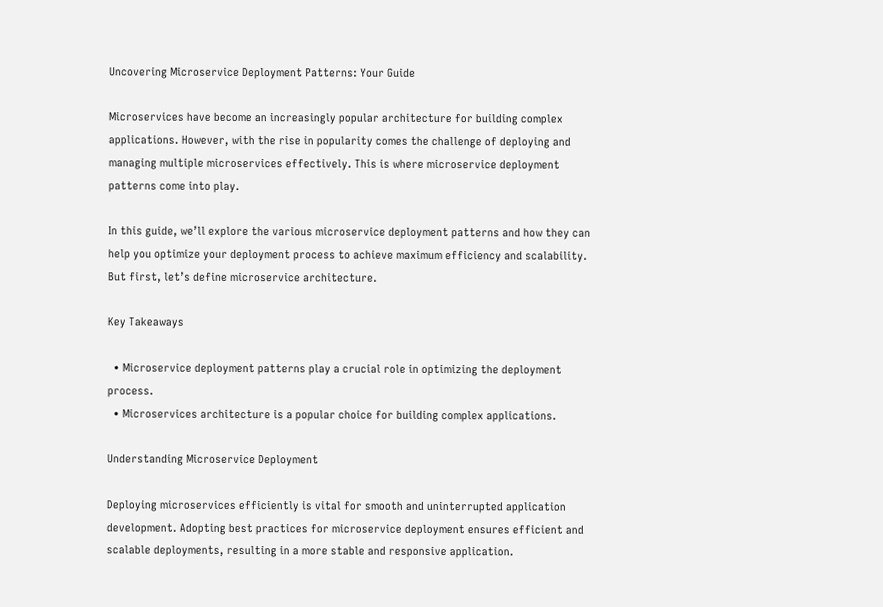Uncovering Microservice Deployment Patterns: Your Guide

Microservices have become an increasingly popular architecture for building complex applications. However, with the rise in popularity comes the challenge of deploying and managing multiple microservices effectively. This is where microservice deployment patterns come into play.

In this guide, we’ll explore the various microservice deployment patterns and how they can help you optimize your deployment process to achieve maximum efficiency and scalability. But first, let’s define microservice architecture.

Key Takeaways

  • Microservice deployment patterns play a crucial role in optimizing the deployment process.
  • Microservices architecture is a popular choice for building complex applications.

Understanding Microservice Deployment

Deploying microservices efficiently is vital for smooth and uninterrupted application development. Adopting best practices for microservice deployment ensures efficient and scalable deployments, resulting in a more stable and responsive application.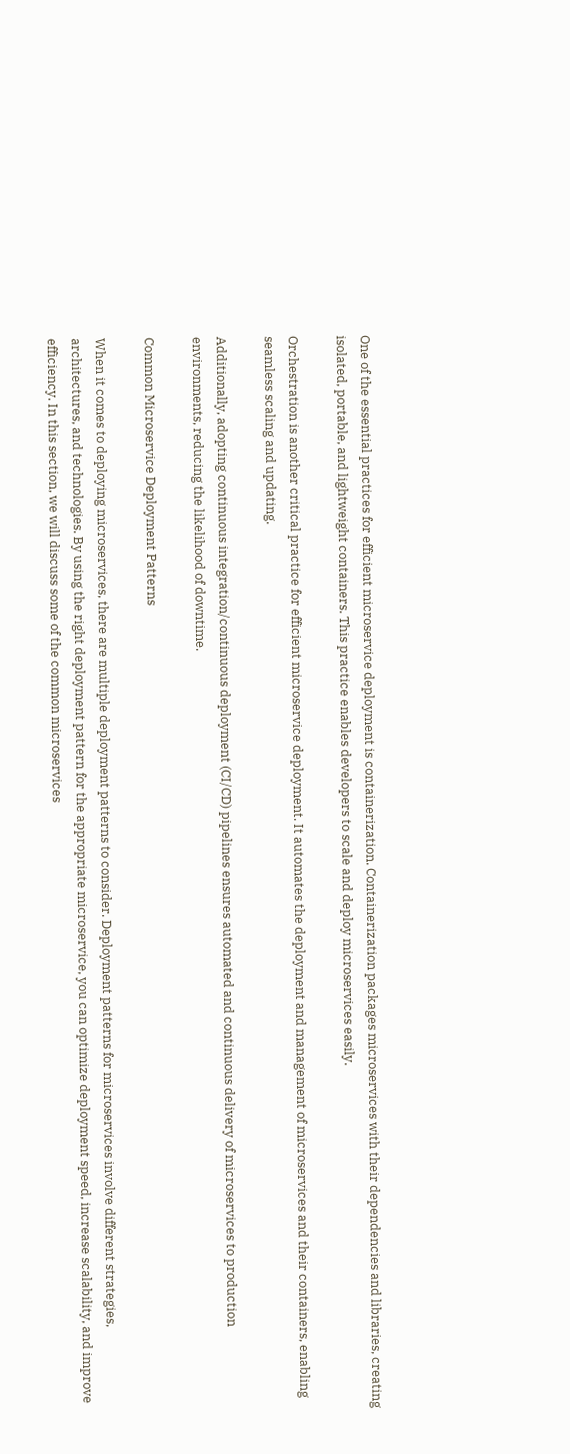One of the essential practices for efficient microservice deployment is containerization. Containerization packages microservices with their dependencies and libraries, creating isolated, portable, and lightweight containers. This practice enables developers to scale and deploy microservices easily.

Orchestration is another critical practice for efficient microservice deployment. It automates the deployment and management of microservices and their containers, enabling seamless scaling and updating.

Additionally, adopting continuous integration/continuous deployment (CI/CD) pipelines ensures automated and continuous delivery of microservices to production environments, reducing the likelihood of downtime.

Common Microservice Deployment Patterns

When it comes to deploying microservices, there are multiple deployment patterns to consider. Deployment patterns for microservices involve different strategies, architectures, and technologies. By using the right deployment pattern for the appropriate microservice, you can optimize deployment speed, increase scalability, and improve efficiency. In this section, we will discuss some of the common microservices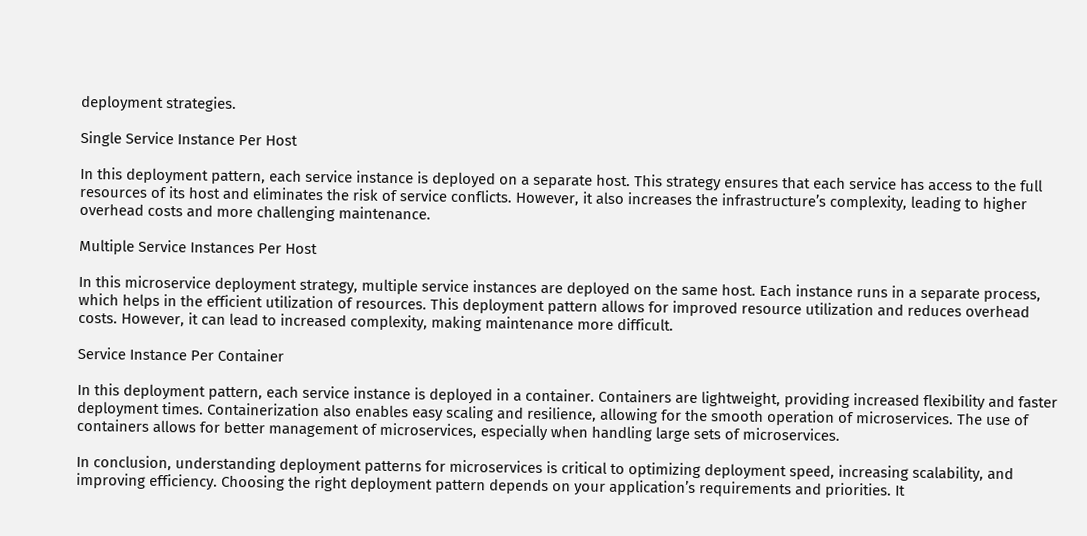deployment strategies.

Single Service Instance Per Host

In this deployment pattern, each service instance is deployed on a separate host. This strategy ensures that each service has access to the full resources of its host and eliminates the risk of service conflicts. However, it also increases the infrastructure’s complexity, leading to higher overhead costs and more challenging maintenance.

Multiple Service Instances Per Host

In this microservice deployment strategy, multiple service instances are deployed on the same host. Each instance runs in a separate process, which helps in the efficient utilization of resources. This deployment pattern allows for improved resource utilization and reduces overhead costs. However, it can lead to increased complexity, making maintenance more difficult.

Service Instance Per Container

In this deployment pattern, each service instance is deployed in a container. Containers are lightweight, providing increased flexibility and faster deployment times. Containerization also enables easy scaling and resilience, allowing for the smooth operation of microservices. The use of containers allows for better management of microservices, especially when handling large sets of microservices.

In conclusion, understanding deployment patterns for microservices is critical to optimizing deployment speed, increasing scalability, and improving efficiency. Choosing the right deployment pattern depends on your application’s requirements and priorities. It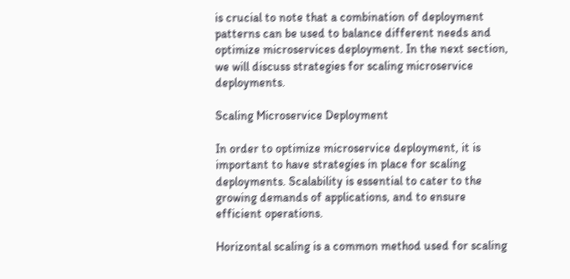is crucial to note that a combination of deployment patterns can be used to balance different needs and optimize microservices deployment. In the next section, we will discuss strategies for scaling microservice deployments.

Scaling Microservice Deployment

In order to optimize microservice deployment, it is important to have strategies in place for scaling deployments. Scalability is essential to cater to the growing demands of applications, and to ensure efficient operations.

Horizontal scaling is a common method used for scaling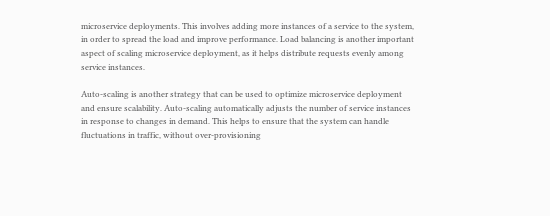microservice deployments. This involves adding more instances of a service to the system, in order to spread the load and improve performance. Load balancing is another important aspect of scaling microservice deployment, as it helps distribute requests evenly among service instances.

Auto-scaling is another strategy that can be used to optimize microservice deployment and ensure scalability. Auto-scaling automatically adjusts the number of service instances in response to changes in demand. This helps to ensure that the system can handle fluctuations in traffic, without over-provisioning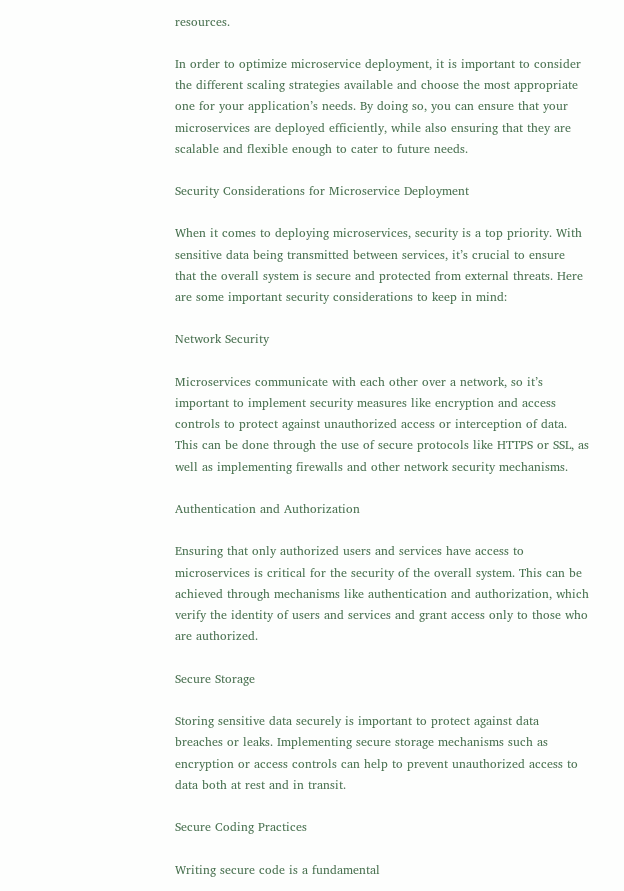resources.

In order to optimize microservice deployment, it is important to consider the different scaling strategies available and choose the most appropriate one for your application’s needs. By doing so, you can ensure that your microservices are deployed efficiently, while also ensuring that they are scalable and flexible enough to cater to future needs.

Security Considerations for Microservice Deployment

When it comes to deploying microservices, security is a top priority. With sensitive data being transmitted between services, it’s crucial to ensure that the overall system is secure and protected from external threats. Here are some important security considerations to keep in mind:

Network Security

Microservices communicate with each other over a network, so it’s important to implement security measures like encryption and access controls to protect against unauthorized access or interception of data. This can be done through the use of secure protocols like HTTPS or SSL, as well as implementing firewalls and other network security mechanisms.

Authentication and Authorization

Ensuring that only authorized users and services have access to microservices is critical for the security of the overall system. This can be achieved through mechanisms like authentication and authorization, which verify the identity of users and services and grant access only to those who are authorized.

Secure Storage

Storing sensitive data securely is important to protect against data breaches or leaks. Implementing secure storage mechanisms such as encryption or access controls can help to prevent unauthorized access to data both at rest and in transit.

Secure Coding Practices

Writing secure code is a fundamental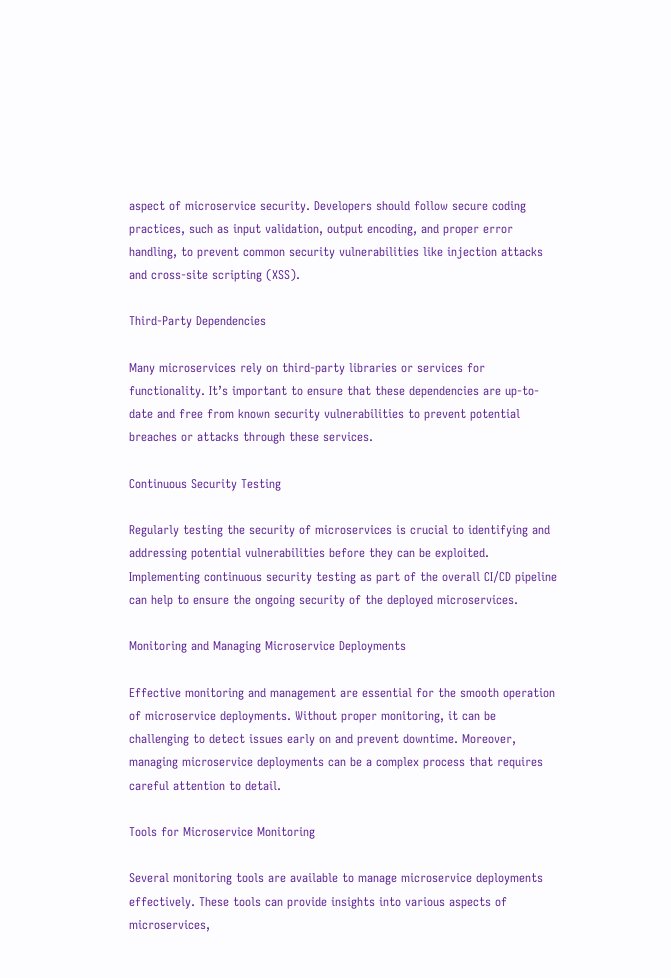aspect of microservice security. Developers should follow secure coding practices, such as input validation, output encoding, and proper error handling, to prevent common security vulnerabilities like injection attacks and cross-site scripting (XSS).

Third-Party Dependencies

Many microservices rely on third-party libraries or services for functionality. It’s important to ensure that these dependencies are up-to-date and free from known security vulnerabilities to prevent potential breaches or attacks through these services.

Continuous Security Testing

Regularly testing the security of microservices is crucial to identifying and addressing potential vulnerabilities before they can be exploited. Implementing continuous security testing as part of the overall CI/CD pipeline can help to ensure the ongoing security of the deployed microservices.

Monitoring and Managing Microservice Deployments

Effective monitoring and management are essential for the smooth operation of microservice deployments. Without proper monitoring, it can be challenging to detect issues early on and prevent downtime. Moreover, managing microservice deployments can be a complex process that requires careful attention to detail.

Tools for Microservice Monitoring

Several monitoring tools are available to manage microservice deployments effectively. These tools can provide insights into various aspects of microservices,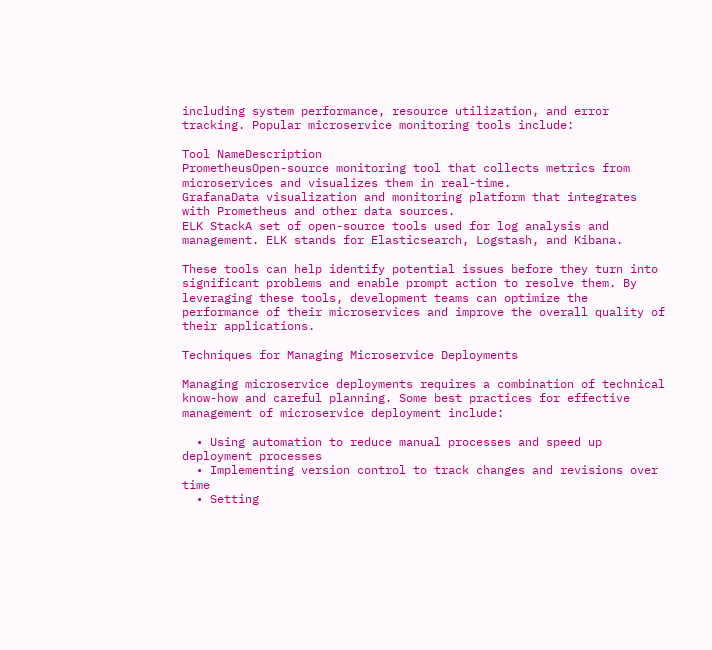including system performance, resource utilization, and error tracking. Popular microservice monitoring tools include:

Tool NameDescription
PrometheusOpen-source monitoring tool that collects metrics from microservices and visualizes them in real-time.
GrafanaData visualization and monitoring platform that integrates with Prometheus and other data sources.
ELK StackA set of open-source tools used for log analysis and management. ELK stands for Elasticsearch, Logstash, and Kibana.

These tools can help identify potential issues before they turn into significant problems and enable prompt action to resolve them. By leveraging these tools, development teams can optimize the performance of their microservices and improve the overall quality of their applications.

Techniques for Managing Microservice Deployments

Managing microservice deployments requires a combination of technical know-how and careful planning. Some best practices for effective management of microservice deployment include:

  • Using automation to reduce manual processes and speed up deployment processes
  • Implementing version control to track changes and revisions over time
  • Setting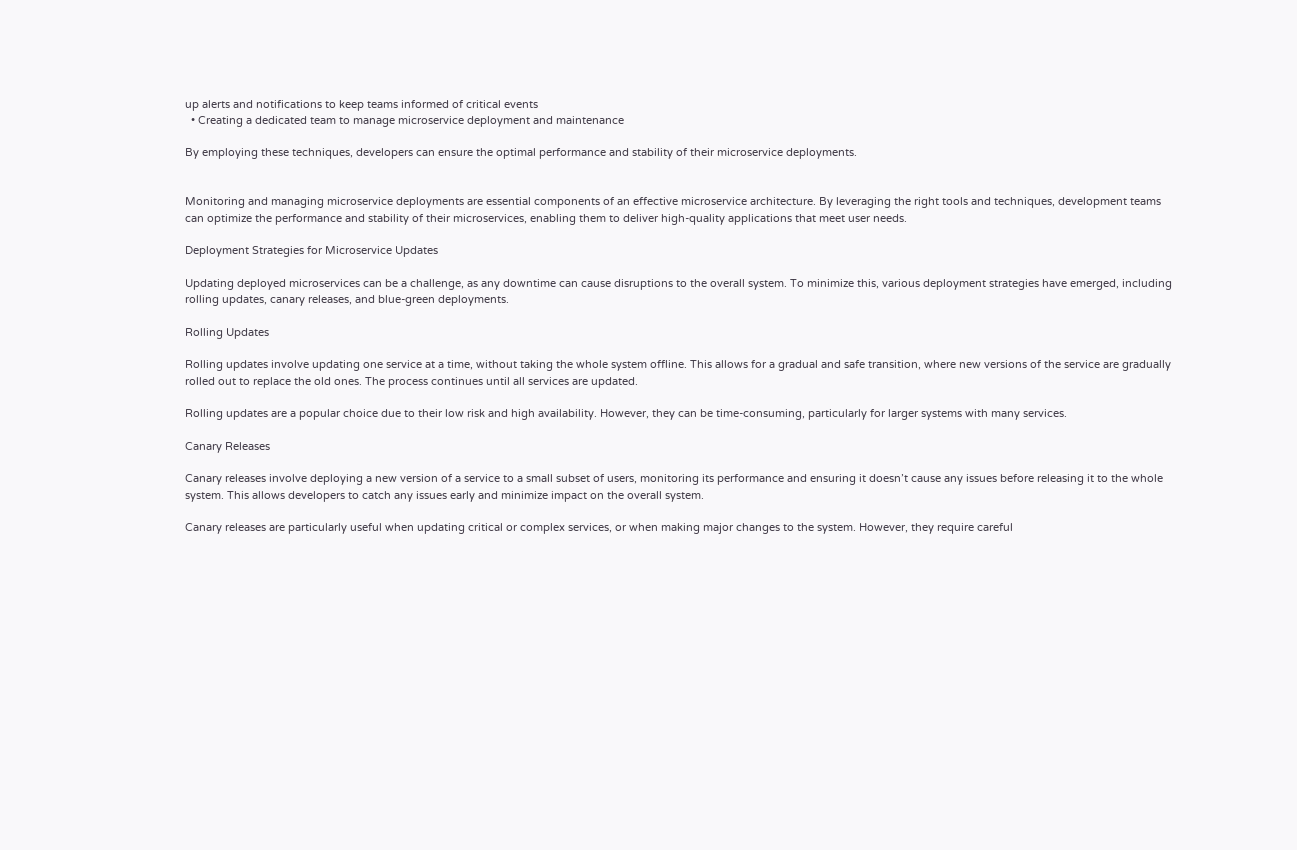up alerts and notifications to keep teams informed of critical events
  • Creating a dedicated team to manage microservice deployment and maintenance

By employing these techniques, developers can ensure the optimal performance and stability of their microservice deployments.


Monitoring and managing microservice deployments are essential components of an effective microservice architecture. By leveraging the right tools and techniques, development teams can optimize the performance and stability of their microservices, enabling them to deliver high-quality applications that meet user needs.

Deployment Strategies for Microservice Updates

Updating deployed microservices can be a challenge, as any downtime can cause disruptions to the overall system. To minimize this, various deployment strategies have emerged, including rolling updates, canary releases, and blue-green deployments.

Rolling Updates

Rolling updates involve updating one service at a time, without taking the whole system offline. This allows for a gradual and safe transition, where new versions of the service are gradually rolled out to replace the old ones. The process continues until all services are updated.

Rolling updates are a popular choice due to their low risk and high availability. However, they can be time-consuming, particularly for larger systems with many services.

Canary Releases

Canary releases involve deploying a new version of a service to a small subset of users, monitoring its performance and ensuring it doesn’t cause any issues before releasing it to the whole system. This allows developers to catch any issues early and minimize impact on the overall system.

Canary releases are particularly useful when updating critical or complex services, or when making major changes to the system. However, they require careful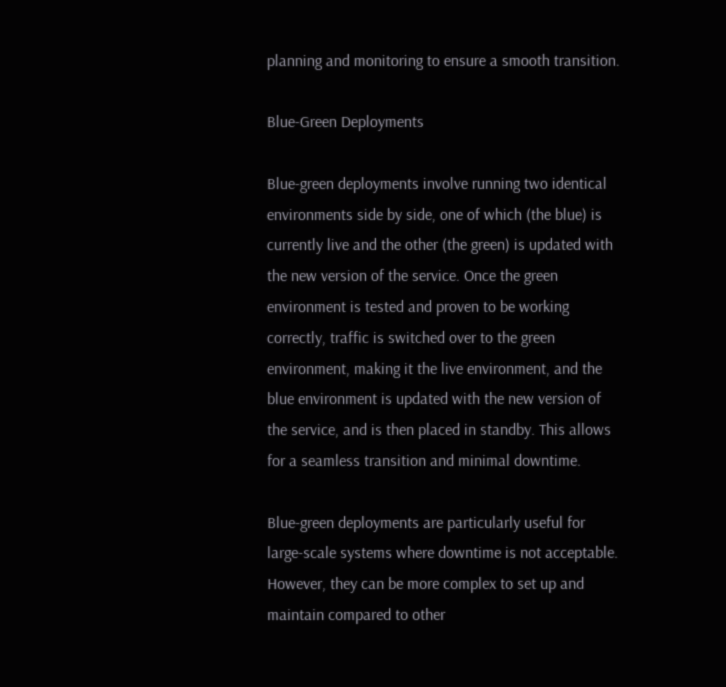planning and monitoring to ensure a smooth transition.

Blue-Green Deployments

Blue-green deployments involve running two identical environments side by side, one of which (the blue) is currently live and the other (the green) is updated with the new version of the service. Once the green environment is tested and proven to be working correctly, traffic is switched over to the green environment, making it the live environment, and the blue environment is updated with the new version of the service, and is then placed in standby. This allows for a seamless transition and minimal downtime.

Blue-green deployments are particularly useful for large-scale systems where downtime is not acceptable. However, they can be more complex to set up and maintain compared to other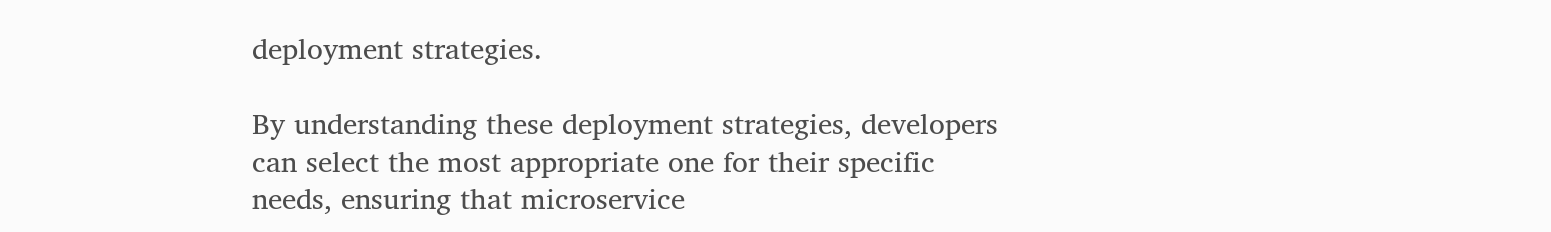deployment strategies.

By understanding these deployment strategies, developers can select the most appropriate one for their specific needs, ensuring that microservice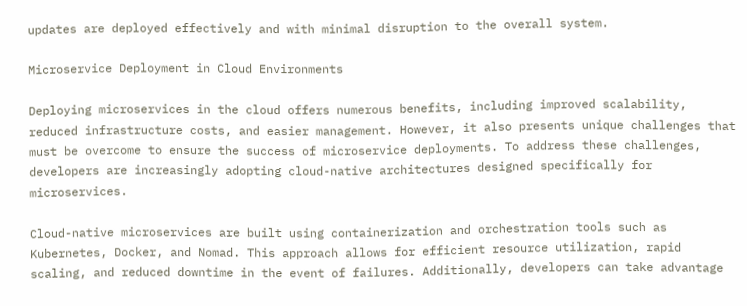updates are deployed effectively and with minimal disruption to the overall system.

Microservice Deployment in Cloud Environments

Deploying microservices in the cloud offers numerous benefits, including improved scalability, reduced infrastructure costs, and easier management. However, it also presents unique challenges that must be overcome to ensure the success of microservice deployments. To address these challenges, developers are increasingly adopting cloud-native architectures designed specifically for microservices.

Cloud-native microservices are built using containerization and orchestration tools such as Kubernetes, Docker, and Nomad. This approach allows for efficient resource utilization, rapid scaling, and reduced downtime in the event of failures. Additionally, developers can take advantage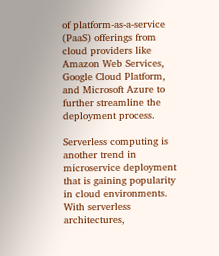of platform-as-a-service (PaaS) offerings from cloud providers like Amazon Web Services, Google Cloud Platform, and Microsoft Azure to further streamline the deployment process.

Serverless computing is another trend in microservice deployment that is gaining popularity in cloud environments. With serverless architectures,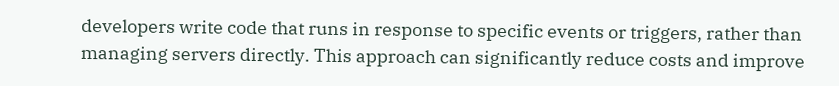developers write code that runs in response to specific events or triggers, rather than managing servers directly. This approach can significantly reduce costs and improve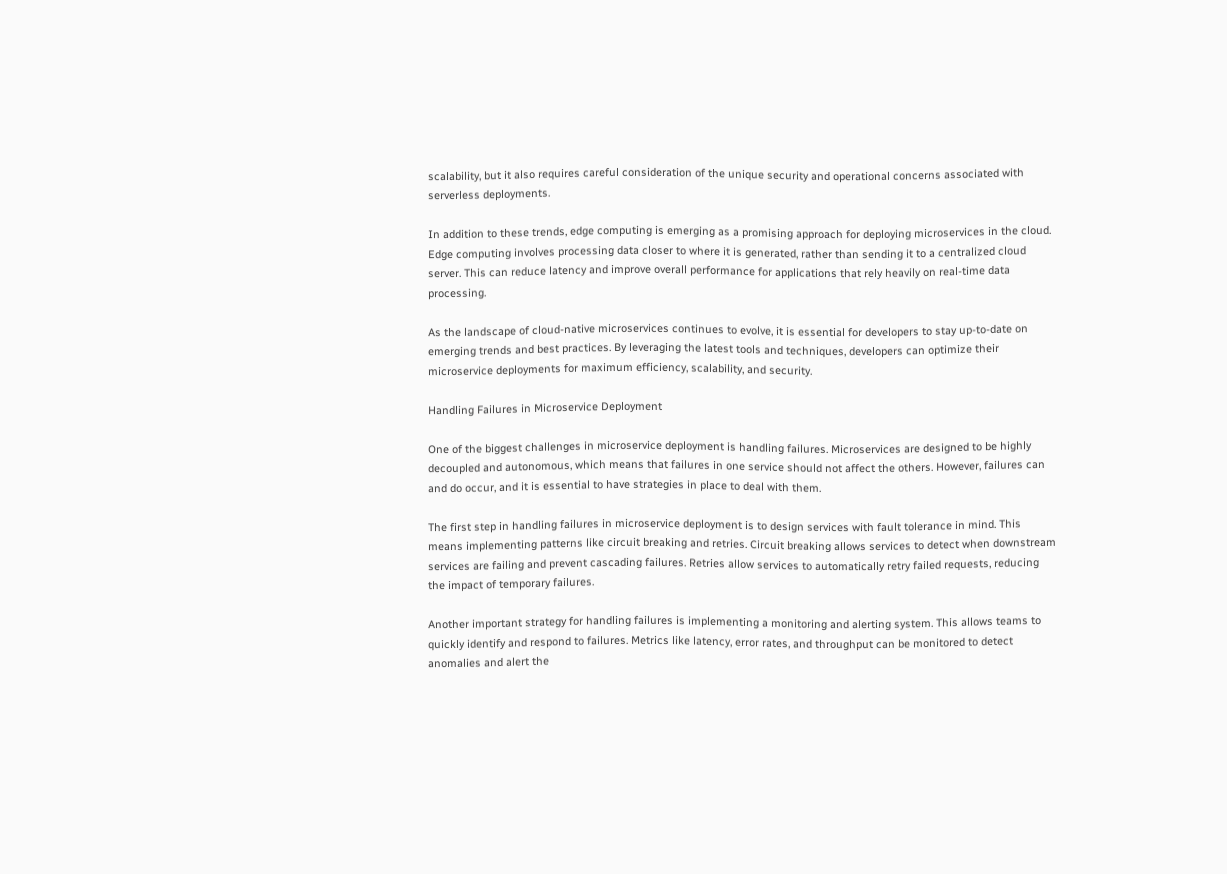scalability, but it also requires careful consideration of the unique security and operational concerns associated with serverless deployments.

In addition to these trends, edge computing is emerging as a promising approach for deploying microservices in the cloud. Edge computing involves processing data closer to where it is generated, rather than sending it to a centralized cloud server. This can reduce latency and improve overall performance for applications that rely heavily on real-time data processing.

As the landscape of cloud-native microservices continues to evolve, it is essential for developers to stay up-to-date on emerging trends and best practices. By leveraging the latest tools and techniques, developers can optimize their microservice deployments for maximum efficiency, scalability, and security.

Handling Failures in Microservice Deployment

One of the biggest challenges in microservice deployment is handling failures. Microservices are designed to be highly decoupled and autonomous, which means that failures in one service should not affect the others. However, failures can and do occur, and it is essential to have strategies in place to deal with them.

The first step in handling failures in microservice deployment is to design services with fault tolerance in mind. This means implementing patterns like circuit breaking and retries. Circuit breaking allows services to detect when downstream services are failing and prevent cascading failures. Retries allow services to automatically retry failed requests, reducing the impact of temporary failures.

Another important strategy for handling failures is implementing a monitoring and alerting system. This allows teams to quickly identify and respond to failures. Metrics like latency, error rates, and throughput can be monitored to detect anomalies and alert the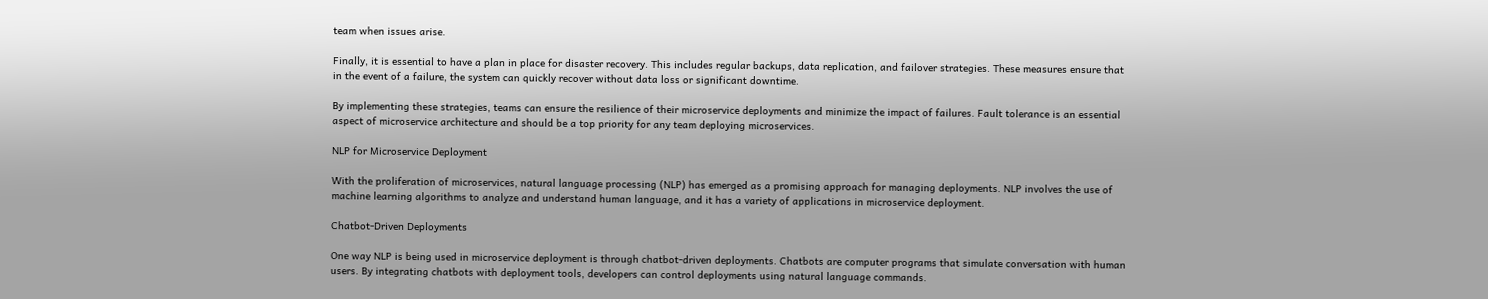team when issues arise.

Finally, it is essential to have a plan in place for disaster recovery. This includes regular backups, data replication, and failover strategies. These measures ensure that in the event of a failure, the system can quickly recover without data loss or significant downtime.

By implementing these strategies, teams can ensure the resilience of their microservice deployments and minimize the impact of failures. Fault tolerance is an essential aspect of microservice architecture and should be a top priority for any team deploying microservices.

NLP for Microservice Deployment

With the proliferation of microservices, natural language processing (NLP) has emerged as a promising approach for managing deployments. NLP involves the use of machine learning algorithms to analyze and understand human language, and it has a variety of applications in microservice deployment.

Chatbot-Driven Deployments

One way NLP is being used in microservice deployment is through chatbot-driven deployments. Chatbots are computer programs that simulate conversation with human users. By integrating chatbots with deployment tools, developers can control deployments using natural language commands.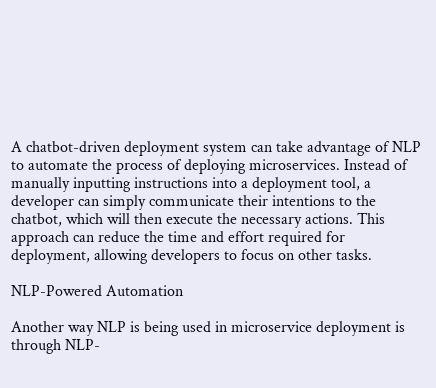A chatbot-driven deployment system can take advantage of NLP to automate the process of deploying microservices. Instead of manually inputting instructions into a deployment tool, a developer can simply communicate their intentions to the chatbot, which will then execute the necessary actions. This approach can reduce the time and effort required for deployment, allowing developers to focus on other tasks.

NLP-Powered Automation

Another way NLP is being used in microservice deployment is through NLP-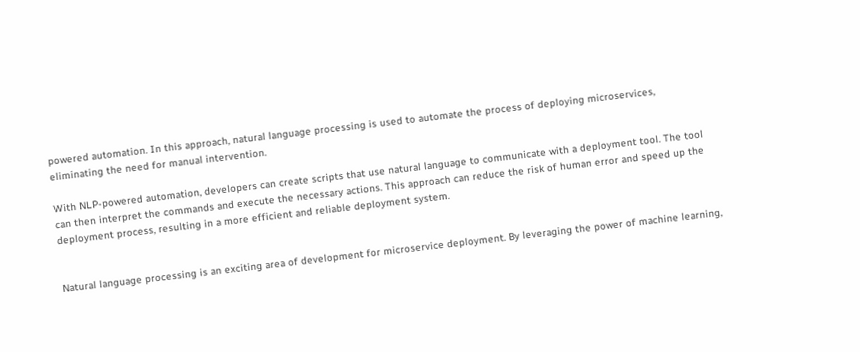powered automation. In this approach, natural language processing is used to automate the process of deploying microservices, eliminating the need for manual intervention.

With NLP-powered automation, developers can create scripts that use natural language to communicate with a deployment tool. The tool can then interpret the commands and execute the necessary actions. This approach can reduce the risk of human error and speed up the deployment process, resulting in a more efficient and reliable deployment system.


Natural language processing is an exciting area of development for microservice deployment. By leveraging the power of machine learning,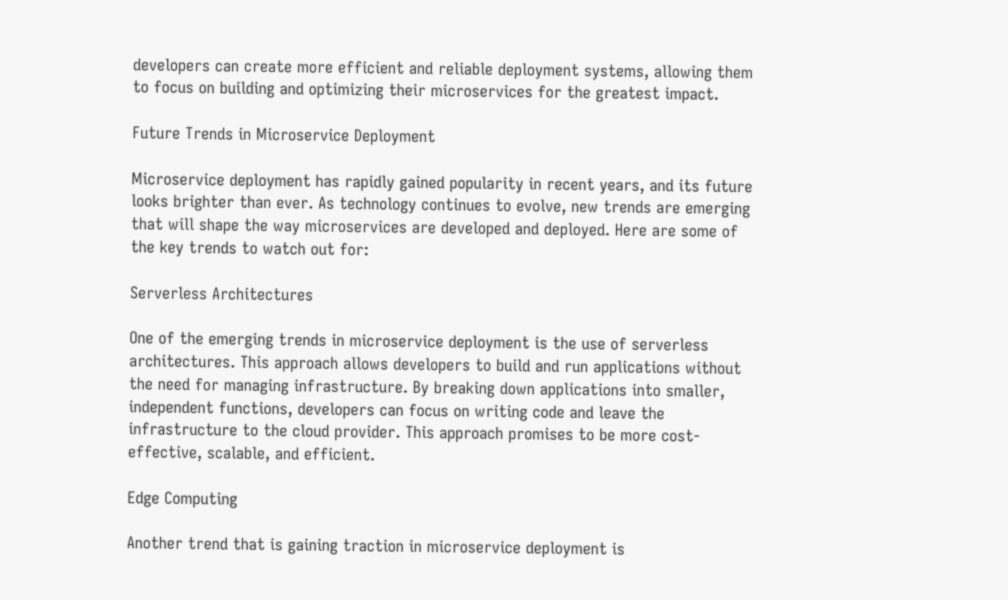developers can create more efficient and reliable deployment systems, allowing them to focus on building and optimizing their microservices for the greatest impact.

Future Trends in Microservice Deployment

Microservice deployment has rapidly gained popularity in recent years, and its future looks brighter than ever. As technology continues to evolve, new trends are emerging that will shape the way microservices are developed and deployed. Here are some of the key trends to watch out for:

Serverless Architectures

One of the emerging trends in microservice deployment is the use of serverless architectures. This approach allows developers to build and run applications without the need for managing infrastructure. By breaking down applications into smaller, independent functions, developers can focus on writing code and leave the infrastructure to the cloud provider. This approach promises to be more cost-effective, scalable, and efficient.

Edge Computing

Another trend that is gaining traction in microservice deployment is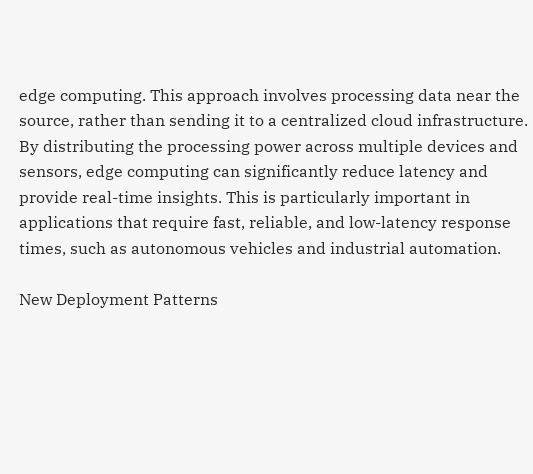edge computing. This approach involves processing data near the source, rather than sending it to a centralized cloud infrastructure. By distributing the processing power across multiple devices and sensors, edge computing can significantly reduce latency and provide real-time insights. This is particularly important in applications that require fast, reliable, and low-latency response times, such as autonomous vehicles and industrial automation.

New Deployment Patterns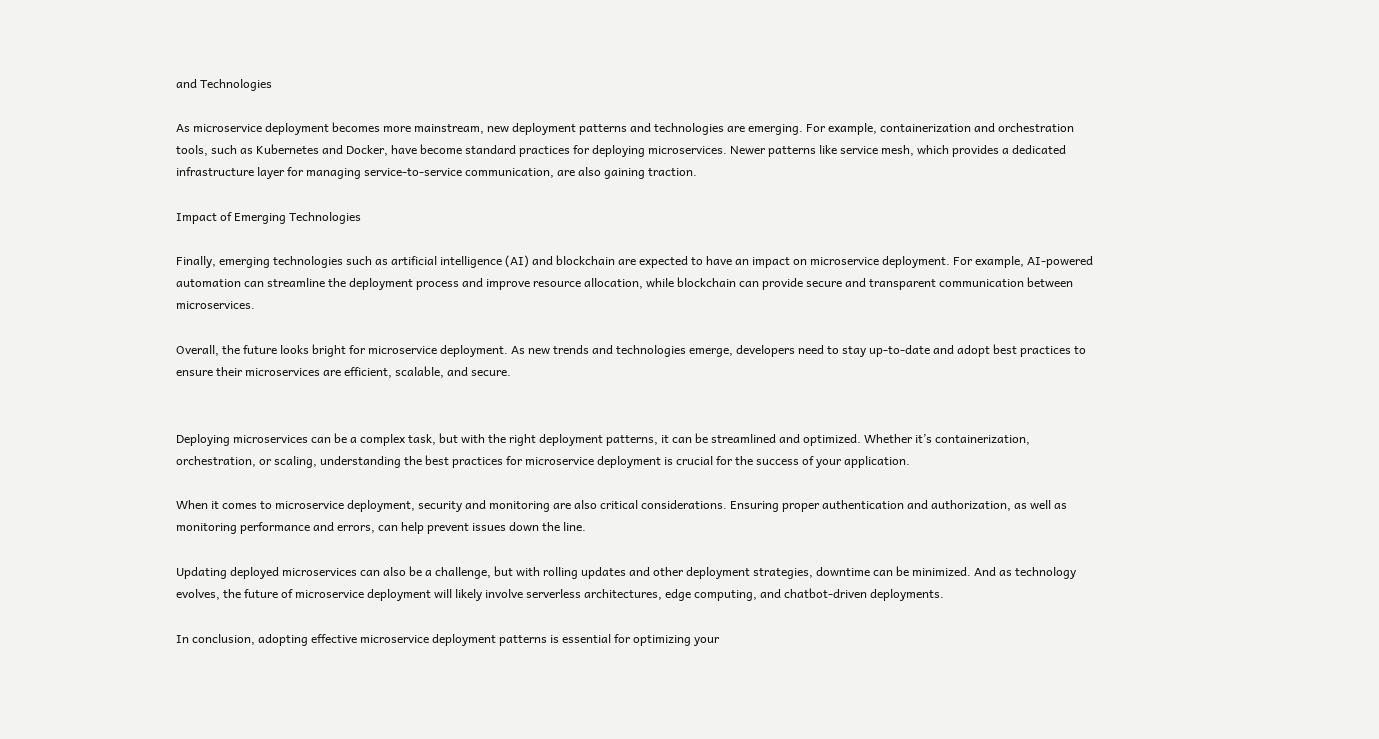and Technologies

As microservice deployment becomes more mainstream, new deployment patterns and technologies are emerging. For example, containerization and orchestration tools, such as Kubernetes and Docker, have become standard practices for deploying microservices. Newer patterns like service mesh, which provides a dedicated infrastructure layer for managing service-to-service communication, are also gaining traction.

Impact of Emerging Technologies

Finally, emerging technologies such as artificial intelligence (AI) and blockchain are expected to have an impact on microservice deployment. For example, AI-powered automation can streamline the deployment process and improve resource allocation, while blockchain can provide secure and transparent communication between microservices.

Overall, the future looks bright for microservice deployment. As new trends and technologies emerge, developers need to stay up-to-date and adopt best practices to ensure their microservices are efficient, scalable, and secure.


Deploying microservices can be a complex task, but with the right deployment patterns, it can be streamlined and optimized. Whether it’s containerization, orchestration, or scaling, understanding the best practices for microservice deployment is crucial for the success of your application.

When it comes to microservice deployment, security and monitoring are also critical considerations. Ensuring proper authentication and authorization, as well as monitoring performance and errors, can help prevent issues down the line.

Updating deployed microservices can also be a challenge, but with rolling updates and other deployment strategies, downtime can be minimized. And as technology evolves, the future of microservice deployment will likely involve serverless architectures, edge computing, and chatbot-driven deployments.

In conclusion, adopting effective microservice deployment patterns is essential for optimizing your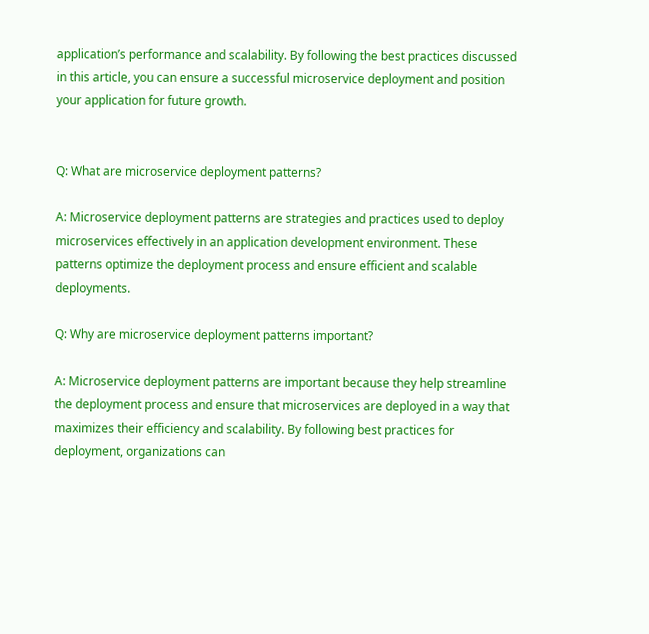application’s performance and scalability. By following the best practices discussed in this article, you can ensure a successful microservice deployment and position your application for future growth.


Q: What are microservice deployment patterns?

A: Microservice deployment patterns are strategies and practices used to deploy microservices effectively in an application development environment. These patterns optimize the deployment process and ensure efficient and scalable deployments.

Q: Why are microservice deployment patterns important?

A: Microservice deployment patterns are important because they help streamline the deployment process and ensure that microservices are deployed in a way that maximizes their efficiency and scalability. By following best practices for deployment, organizations can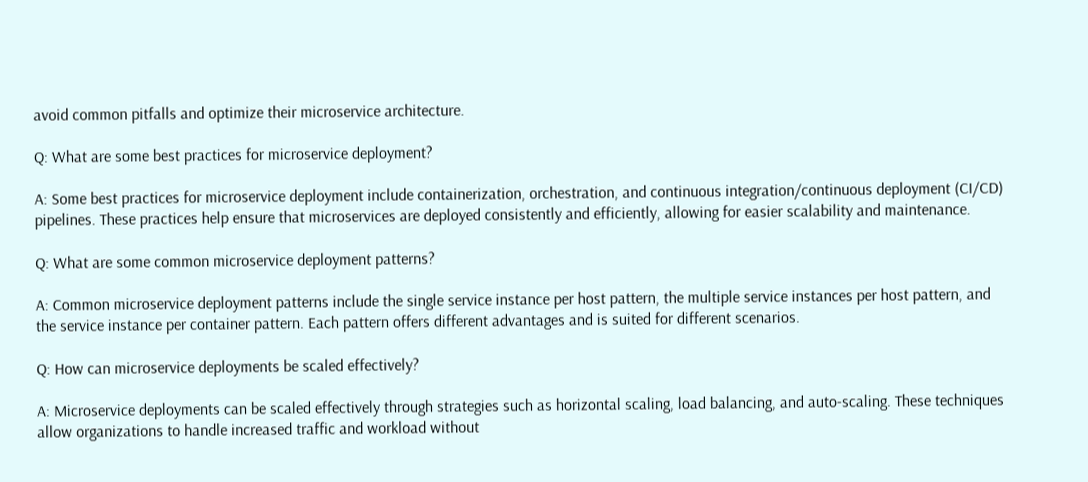avoid common pitfalls and optimize their microservice architecture.

Q: What are some best practices for microservice deployment?

A: Some best practices for microservice deployment include containerization, orchestration, and continuous integration/continuous deployment (CI/CD) pipelines. These practices help ensure that microservices are deployed consistently and efficiently, allowing for easier scalability and maintenance.

Q: What are some common microservice deployment patterns?

A: Common microservice deployment patterns include the single service instance per host pattern, the multiple service instances per host pattern, and the service instance per container pattern. Each pattern offers different advantages and is suited for different scenarios.

Q: How can microservice deployments be scaled effectively?

A: Microservice deployments can be scaled effectively through strategies such as horizontal scaling, load balancing, and auto-scaling. These techniques allow organizations to handle increased traffic and workload without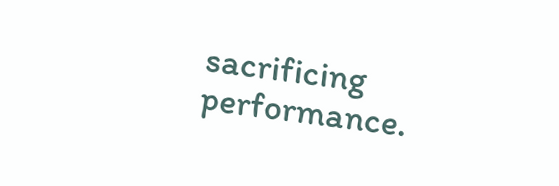sacrificing performance.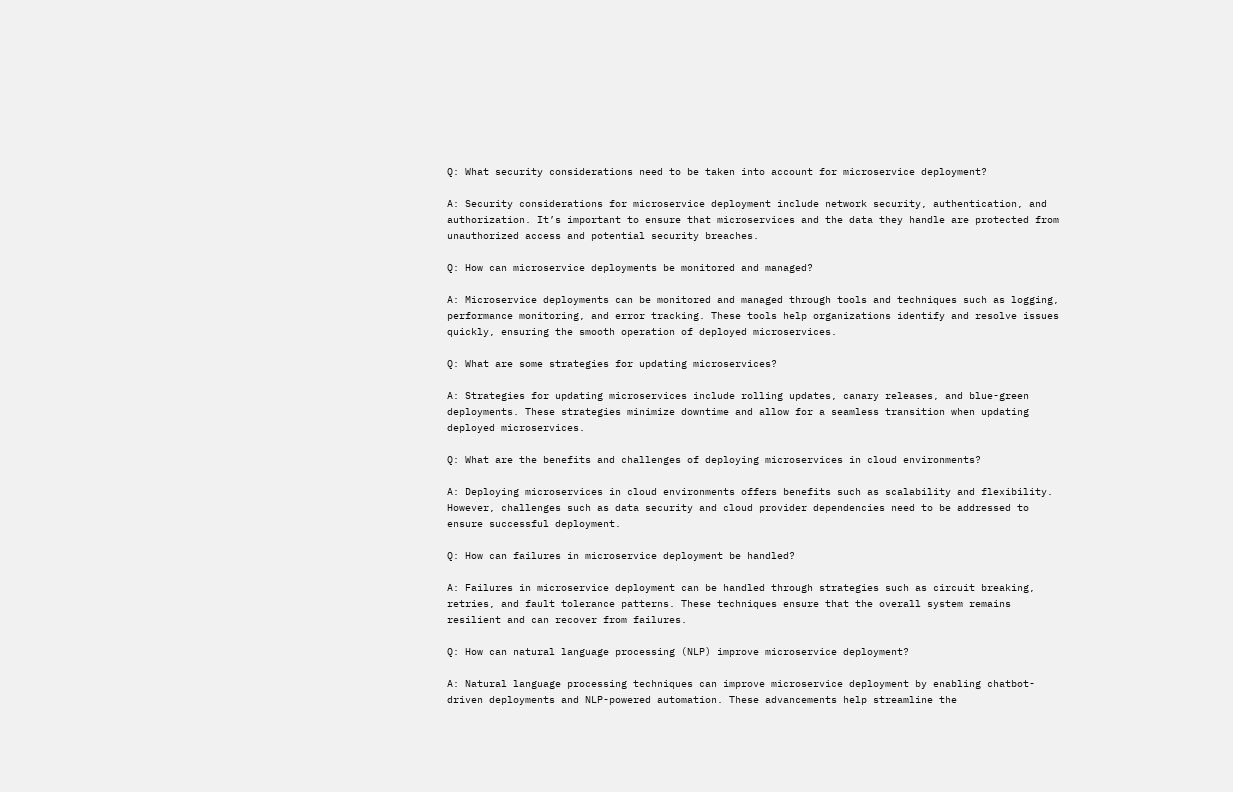Q: What security considerations need to be taken into account for microservice deployment?

A: Security considerations for microservice deployment include network security, authentication, and authorization. It’s important to ensure that microservices and the data they handle are protected from unauthorized access and potential security breaches.

Q: How can microservice deployments be monitored and managed?

A: Microservice deployments can be monitored and managed through tools and techniques such as logging, performance monitoring, and error tracking. These tools help organizations identify and resolve issues quickly, ensuring the smooth operation of deployed microservices.

Q: What are some strategies for updating microservices?

A: Strategies for updating microservices include rolling updates, canary releases, and blue-green deployments. These strategies minimize downtime and allow for a seamless transition when updating deployed microservices.

Q: What are the benefits and challenges of deploying microservices in cloud environments?

A: Deploying microservices in cloud environments offers benefits such as scalability and flexibility. However, challenges such as data security and cloud provider dependencies need to be addressed to ensure successful deployment.

Q: How can failures in microservice deployment be handled?

A: Failures in microservice deployment can be handled through strategies such as circuit breaking, retries, and fault tolerance patterns. These techniques ensure that the overall system remains resilient and can recover from failures.

Q: How can natural language processing (NLP) improve microservice deployment?

A: Natural language processing techniques can improve microservice deployment by enabling chatbot-driven deployments and NLP-powered automation. These advancements help streamline the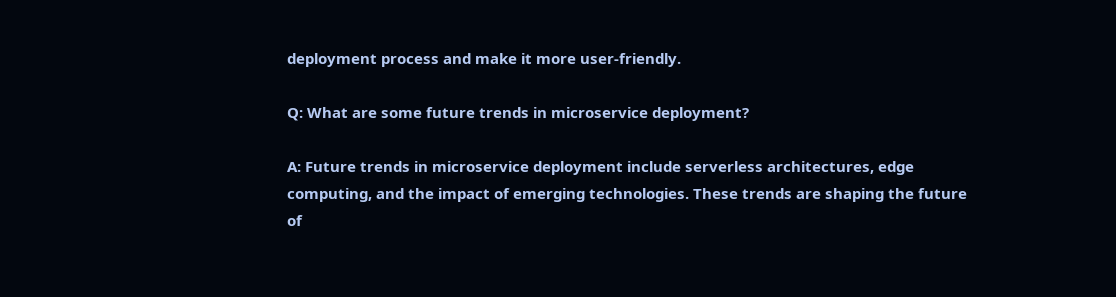deployment process and make it more user-friendly.

Q: What are some future trends in microservice deployment?

A: Future trends in microservice deployment include serverless architectures, edge computing, and the impact of emerging technologies. These trends are shaping the future of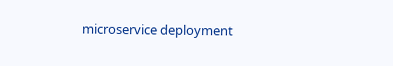microservice deployment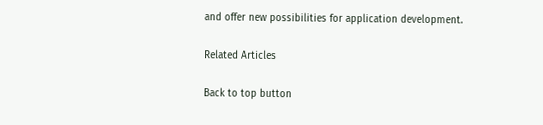and offer new possibilities for application development.

Related Articles

Back to top button